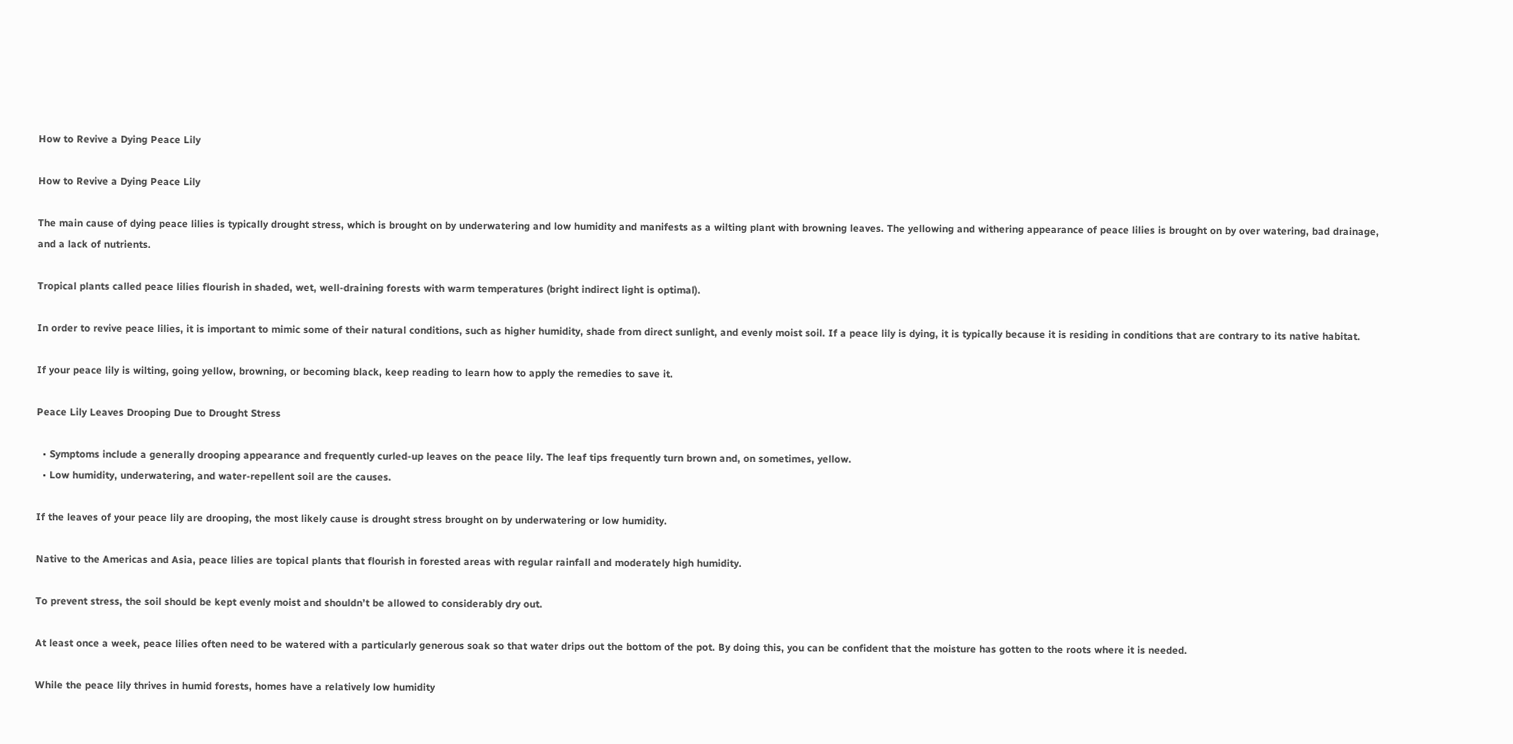How to Revive a Dying Peace Lily

How to Revive a Dying Peace Lily

The main cause of dying peace lilies is typically drought stress, which is brought on by underwatering and low humidity and manifests as a wilting plant with browning leaves. The yellowing and withering appearance of peace lilies is brought on by over watering, bad drainage, and a lack of nutrients.

Tropical plants called peace lilies flourish in shaded, wet, well-draining forests with warm temperatures (bright indirect light is optimal).

In order to revive peace lilies, it is important to mimic some of their natural conditions, such as higher humidity, shade from direct sunlight, and evenly moist soil. If a peace lily is dying, it is typically because it is residing in conditions that are contrary to its native habitat.

If your peace lily is wilting, going yellow, browning, or becoming black, keep reading to learn how to apply the remedies to save it.

Peace Lily Leaves Drooping Due to Drought Stress

  • Symptoms include a generally drooping appearance and frequently curled-up leaves on the peace lily. The leaf tips frequently turn brown and, on sometimes, yellow.
  • Low humidity, underwatering, and water-repellent soil are the causes.

If the leaves of your peace lily are drooping, the most likely cause is drought stress brought on by underwatering or low humidity.

Native to the Americas and Asia, peace lilies are topical plants that flourish in forested areas with regular rainfall and moderately high humidity.

To prevent stress, the soil should be kept evenly moist and shouldn’t be allowed to considerably dry out.

At least once a week, peace lilies often need to be watered with a particularly generous soak so that water drips out the bottom of the pot. By doing this, you can be confident that the moisture has gotten to the roots where it is needed.

While the peace lily thrives in humid forests, homes have a relatively low humidity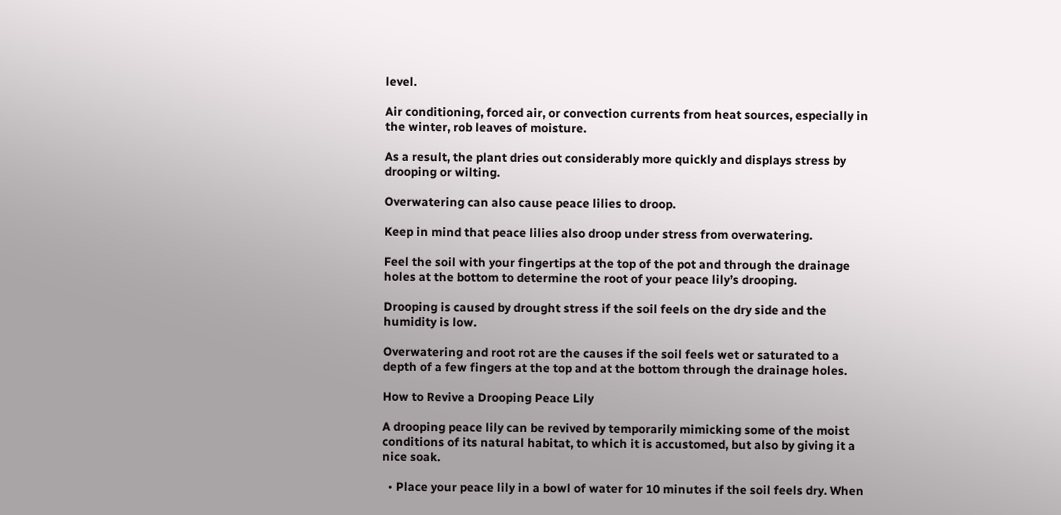level.

Air conditioning, forced air, or convection currents from heat sources, especially in the winter, rob leaves of moisture.

As a result, the plant dries out considerably more quickly and displays stress by drooping or wilting.

Overwatering can also cause peace lilies to droop.

Keep in mind that peace lilies also droop under stress from overwatering.

Feel the soil with your fingertips at the top of the pot and through the drainage holes at the bottom to determine the root of your peace lily’s drooping.

Drooping is caused by drought stress if the soil feels on the dry side and the humidity is low.

Overwatering and root rot are the causes if the soil feels wet or saturated to a depth of a few fingers at the top and at the bottom through the drainage holes.

How to Revive a Drooping Peace Lily

A drooping peace lily can be revived by temporarily mimicking some of the moist conditions of its natural habitat, to which it is accustomed, but also by giving it a nice soak.

  • Place your peace lily in a bowl of water for 10 minutes if the soil feels dry. When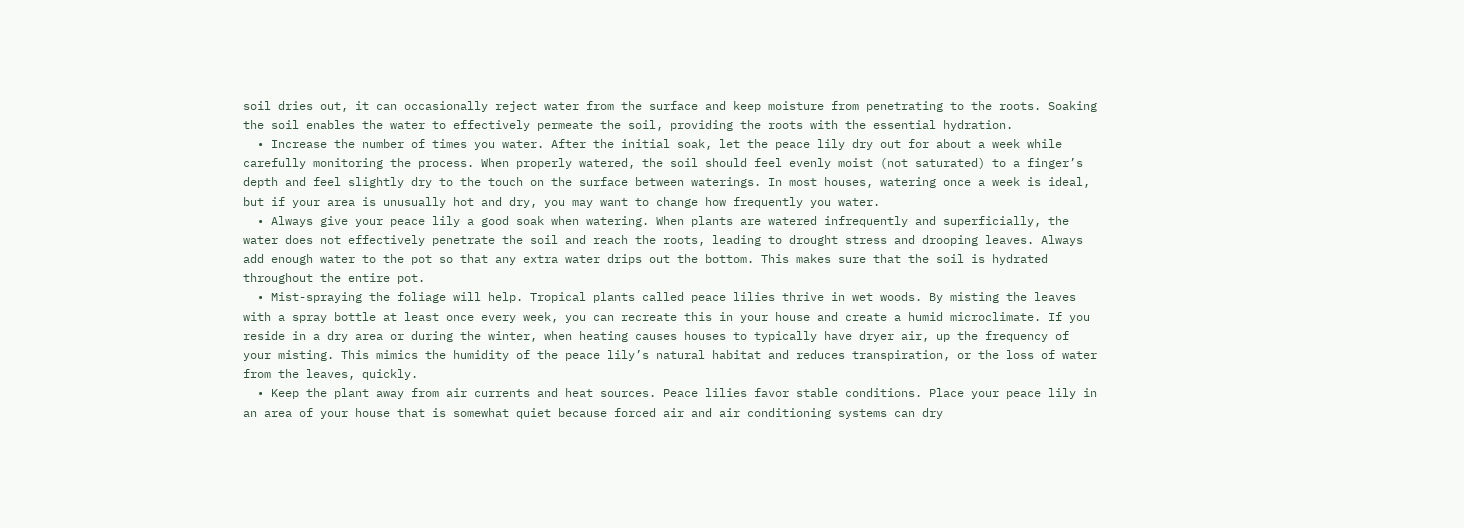soil dries out, it can occasionally reject water from the surface and keep moisture from penetrating to the roots. Soaking the soil enables the water to effectively permeate the soil, providing the roots with the essential hydration.
  • Increase the number of times you water. After the initial soak, let the peace lily dry out for about a week while carefully monitoring the process. When properly watered, the soil should feel evenly moist (not saturated) to a finger’s depth and feel slightly dry to the touch on the surface between waterings. In most houses, watering once a week is ideal, but if your area is unusually hot and dry, you may want to change how frequently you water.
  • Always give your peace lily a good soak when watering. When plants are watered infrequently and superficially, the water does not effectively penetrate the soil and reach the roots, leading to drought stress and drooping leaves. Always add enough water to the pot so that any extra water drips out the bottom. This makes sure that the soil is hydrated throughout the entire pot.
  • Mist-spraying the foliage will help. Tropical plants called peace lilies thrive in wet woods. By misting the leaves with a spray bottle at least once every week, you can recreate this in your house and create a humid microclimate. If you reside in a dry area or during the winter, when heating causes houses to typically have dryer air, up the frequency of your misting. This mimics the humidity of the peace lily’s natural habitat and reduces transpiration, or the loss of water from the leaves, quickly.
  • Keep the plant away from air currents and heat sources. Peace lilies favor stable conditions. Place your peace lily in an area of your house that is somewhat quiet because forced air and air conditioning systems can dry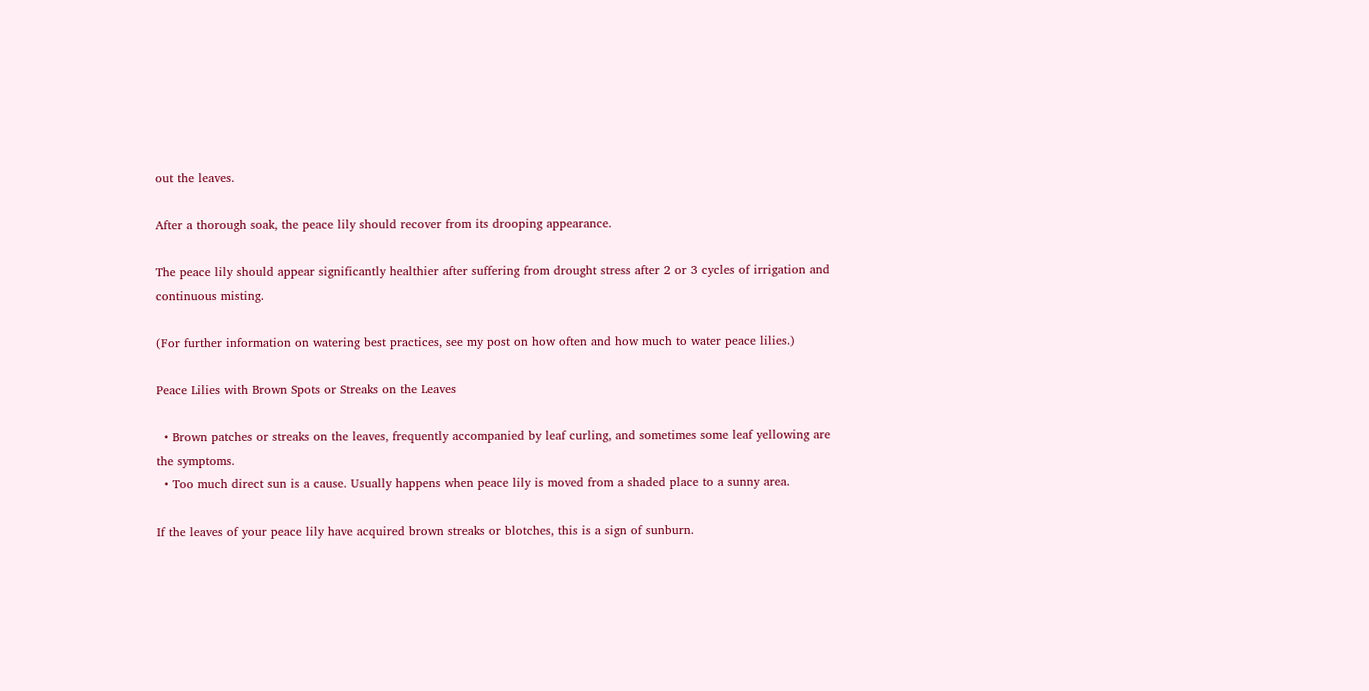out the leaves.

After a thorough soak, the peace lily should recover from its drooping appearance.

The peace lily should appear significantly healthier after suffering from drought stress after 2 or 3 cycles of irrigation and continuous misting.

(For further information on watering best practices, see my post on how often and how much to water peace lilies.)

Peace Lilies with Brown Spots or Streaks on the Leaves

  • Brown patches or streaks on the leaves, frequently accompanied by leaf curling, and sometimes some leaf yellowing are the symptoms.
  • Too much direct sun is a cause. Usually happens when peace lily is moved from a shaded place to a sunny area.

If the leaves of your peace lily have acquired brown streaks or blotches, this is a sign of sunburn.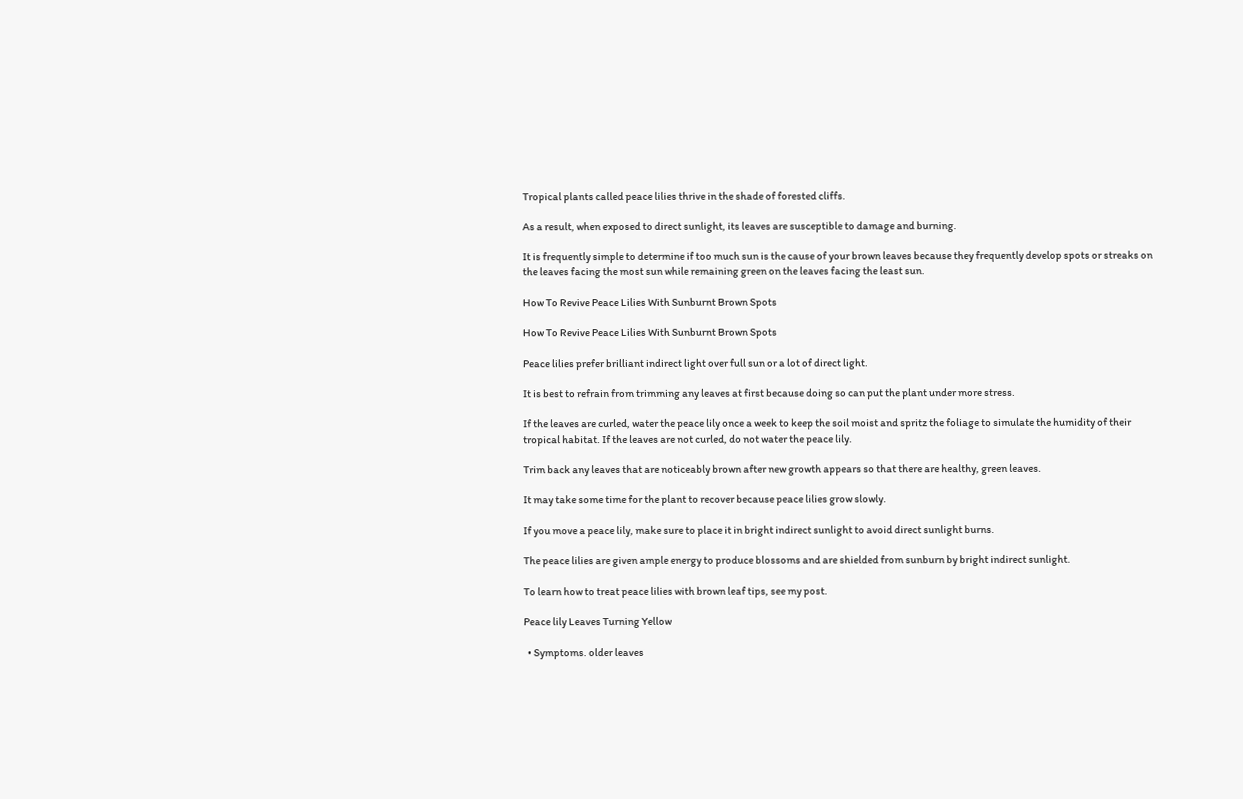Tropical plants called peace lilies thrive in the shade of forested cliffs.

As a result, when exposed to direct sunlight, its leaves are susceptible to damage and burning.

It is frequently simple to determine if too much sun is the cause of your brown leaves because they frequently develop spots or streaks on the leaves facing the most sun while remaining green on the leaves facing the least sun.

How To Revive Peace Lilies With Sunburnt Brown Spots

How To Revive Peace Lilies With Sunburnt Brown Spots

Peace lilies prefer brilliant indirect light over full sun or a lot of direct light.

It is best to refrain from trimming any leaves at first because doing so can put the plant under more stress.

If the leaves are curled, water the peace lily once a week to keep the soil moist and spritz the foliage to simulate the humidity of their tropical habitat. If the leaves are not curled, do not water the peace lily.

Trim back any leaves that are noticeably brown after new growth appears so that there are healthy, green leaves.

It may take some time for the plant to recover because peace lilies grow slowly.

If you move a peace lily, make sure to place it in bright indirect sunlight to avoid direct sunlight burns.

The peace lilies are given ample energy to produce blossoms and are shielded from sunburn by bright indirect sunlight.

To learn how to treat peace lilies with brown leaf tips, see my post.

Peace lily Leaves Turning Yellow

  • Symptoms. older leaves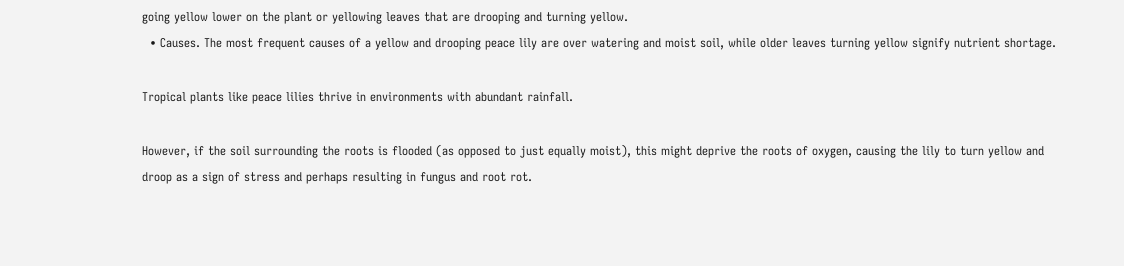going yellow lower on the plant or yellowing leaves that are drooping and turning yellow.
  • Causes. The most frequent causes of a yellow and drooping peace lily are over watering and moist soil, while older leaves turning yellow signify nutrient shortage.

Tropical plants like peace lilies thrive in environments with abundant rainfall.

However, if the soil surrounding the roots is flooded (as opposed to just equally moist), this might deprive the roots of oxygen, causing the lily to turn yellow and droop as a sign of stress and perhaps resulting in fungus and root rot.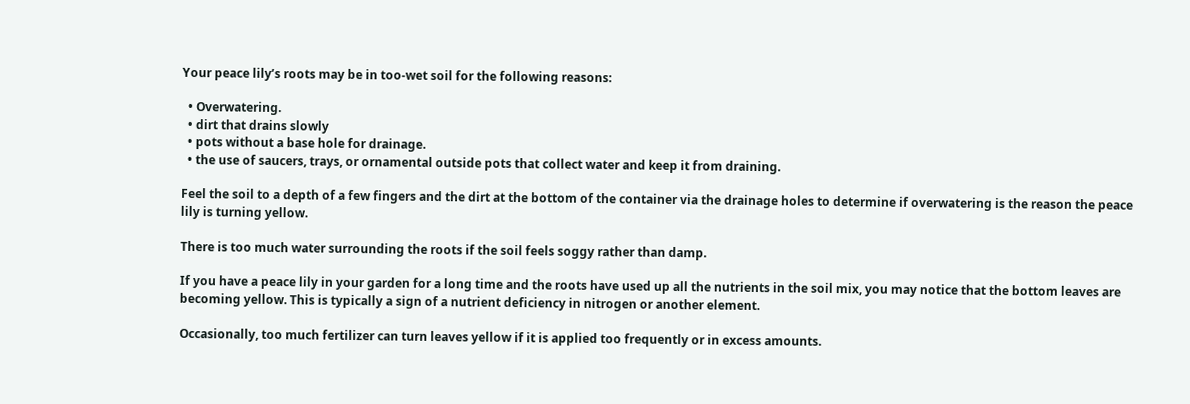Your peace lily’s roots may be in too-wet soil for the following reasons:

  • Overwatering.
  • dirt that drains slowly
  • pots without a base hole for drainage.
  • the use of saucers, trays, or ornamental outside pots that collect water and keep it from draining.

Feel the soil to a depth of a few fingers and the dirt at the bottom of the container via the drainage holes to determine if overwatering is the reason the peace lily is turning yellow.

There is too much water surrounding the roots if the soil feels soggy rather than damp.

If you have a peace lily in your garden for a long time and the roots have used up all the nutrients in the soil mix, you may notice that the bottom leaves are becoming yellow. This is typically a sign of a nutrient deficiency in nitrogen or another element.

Occasionally, too much fertilizer can turn leaves yellow if it is applied too frequently or in excess amounts.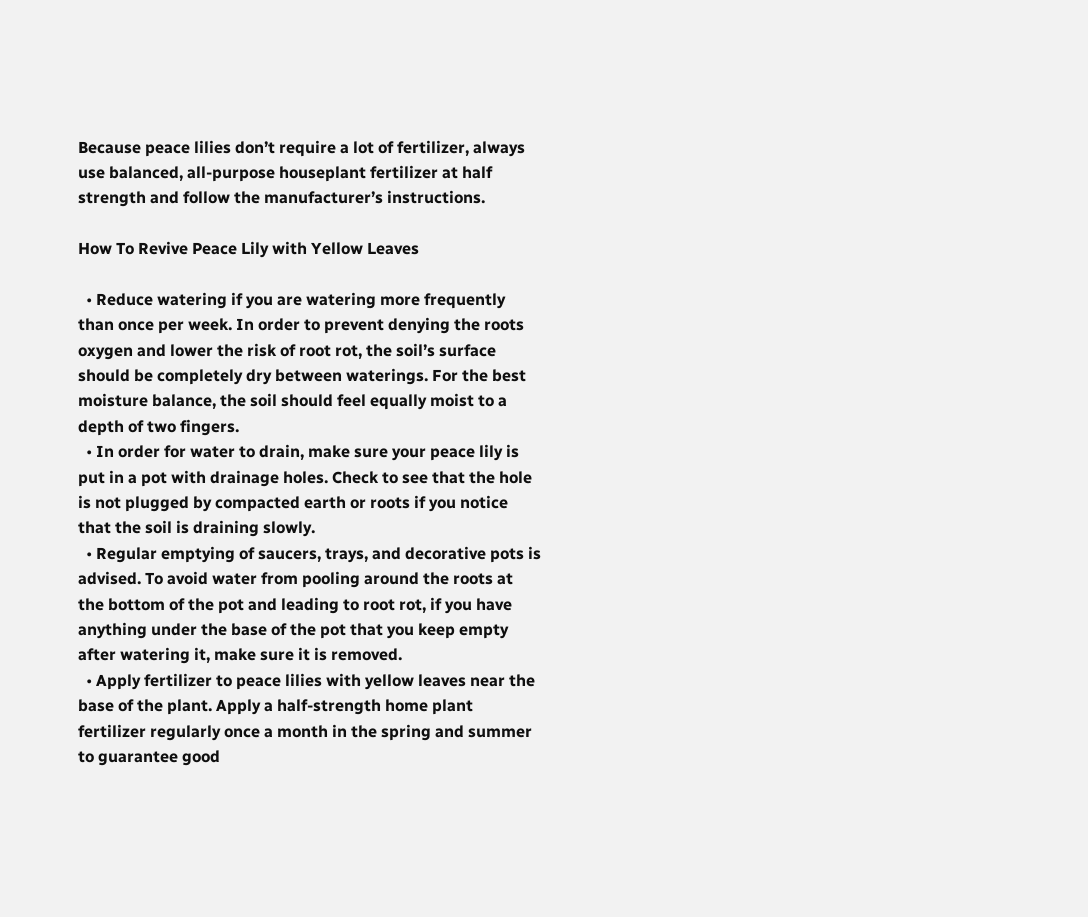Because peace lilies don’t require a lot of fertilizer, always use balanced, all-purpose houseplant fertilizer at half strength and follow the manufacturer’s instructions.

How To Revive Peace Lily with Yellow Leaves

  • Reduce watering if you are watering more frequently than once per week. In order to prevent denying the roots oxygen and lower the risk of root rot, the soil’s surface should be completely dry between waterings. For the best moisture balance, the soil should feel equally moist to a depth of two fingers.
  • In order for water to drain, make sure your peace lily is put in a pot with drainage holes. Check to see that the hole is not plugged by compacted earth or roots if you notice that the soil is draining slowly.
  • Regular emptying of saucers, trays, and decorative pots is advised. To avoid water from pooling around the roots at the bottom of the pot and leading to root rot, if you have anything under the base of the pot that you keep empty after watering it, make sure it is removed.
  • Apply fertilizer to peace lilies with yellow leaves near the base of the plant. Apply a half-strength home plant fertilizer regularly once a month in the spring and summer to guarantee good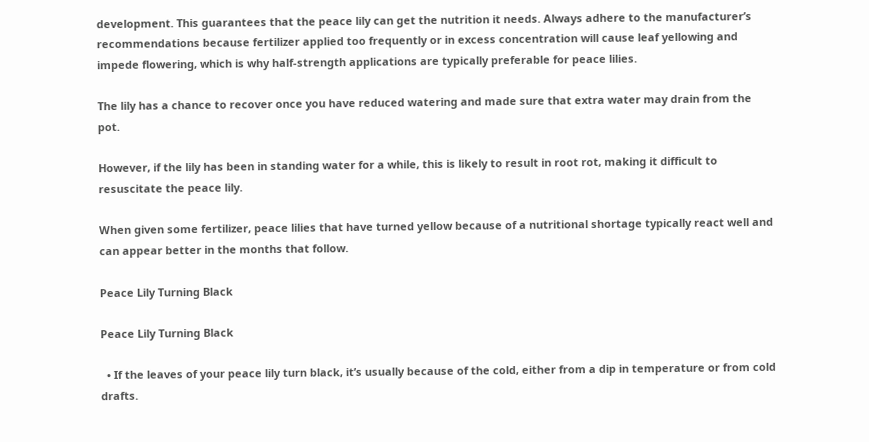development. This guarantees that the peace lily can get the nutrition it needs. Always adhere to the manufacturer’s recommendations because fertilizer applied too frequently or in excess concentration will cause leaf yellowing and impede flowering, which is why half-strength applications are typically preferable for peace lilies.

The lily has a chance to recover once you have reduced watering and made sure that extra water may drain from the pot.

However, if the lily has been in standing water for a while, this is likely to result in root rot, making it difficult to resuscitate the peace lily.

When given some fertilizer, peace lilies that have turned yellow because of a nutritional shortage typically react well and can appear better in the months that follow.

Peace Lily Turning Black

Peace Lily Turning Black

  • If the leaves of your peace lily turn black, it’s usually because of the cold, either from a dip in temperature or from cold drafts.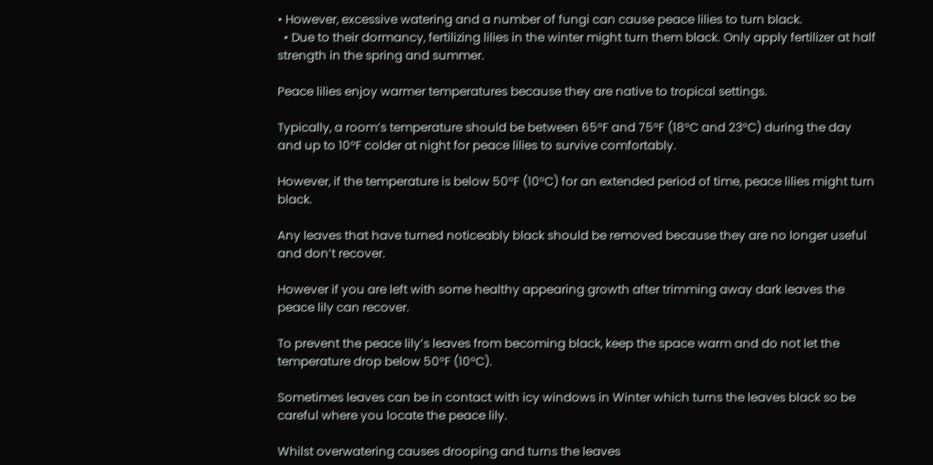• However, excessive watering and a number of fungi can cause peace lilies to turn black.
  • Due to their dormancy, fertilizing lilies in the winter might turn them black. Only apply fertilizer at half strength in the spring and summer.

Peace lilies enjoy warmer temperatures because they are native to tropical settings.

Typically, a room’s temperature should be between 65°F and 75°F (18°C and 23°C) during the day and up to 10°F colder at night for peace lilies to survive comfortably.

However, if the temperature is below 50°F (10°C) for an extended period of time, peace lilies might turn black.

Any leaves that have turned noticeably black should be removed because they are no longer useful and don’t recover.

However if you are left with some healthy appearing growth after trimming away dark leaves the peace lily can recover.

To prevent the peace lily’s leaves from becoming black, keep the space warm and do not let the temperature drop below 50°F (10°C).

Sometimes leaves can be in contact with icy windows in Winter which turns the leaves black so be careful where you locate the peace lily.

Whilst overwatering causes drooping and turns the leaves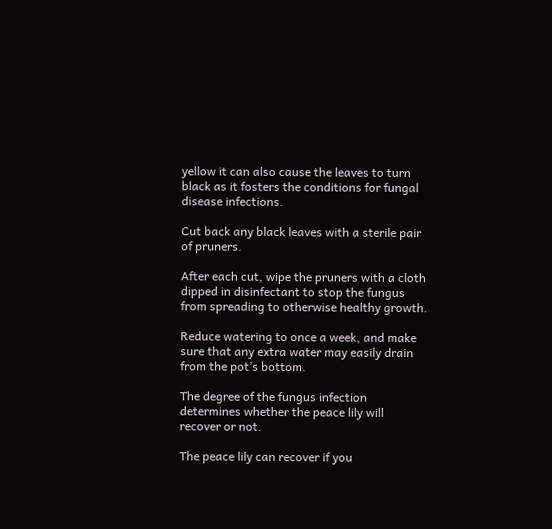yellow it can also cause the leaves to turn black as it fosters the conditions for fungal disease infections.

Cut back any black leaves with a sterile pair of pruners.

After each cut, wipe the pruners with a cloth dipped in disinfectant to stop the fungus from spreading to otherwise healthy growth.

Reduce watering to once a week, and make sure that any extra water may easily drain from the pot’s bottom.

The degree of the fungus infection determines whether the peace lily will recover or not.

The peace lily can recover if you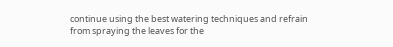continue using the best watering techniques and refrain from spraying the leaves for the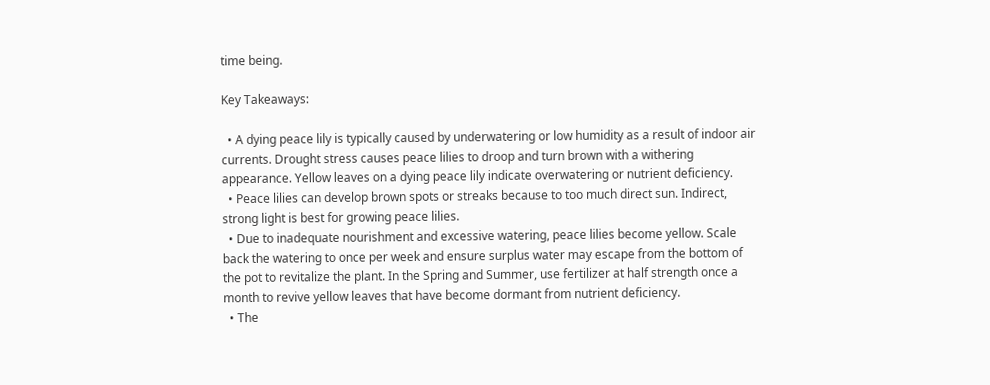time being.

Key Takeaways:

  • A dying peace lily is typically caused by underwatering or low humidity as a result of indoor air currents. Drought stress causes peace lilies to droop and turn brown with a withering appearance. Yellow leaves on a dying peace lily indicate overwatering or nutrient deficiency.
  • Peace lilies can develop brown spots or streaks because to too much direct sun. Indirect, strong light is best for growing peace lilies.
  • Due to inadequate nourishment and excessive watering, peace lilies become yellow. Scale back the watering to once per week and ensure surplus water may escape from the bottom of the pot to revitalize the plant. In the Spring and Summer, use fertilizer at half strength once a month to revive yellow leaves that have become dormant from nutrient deficiency.
  • The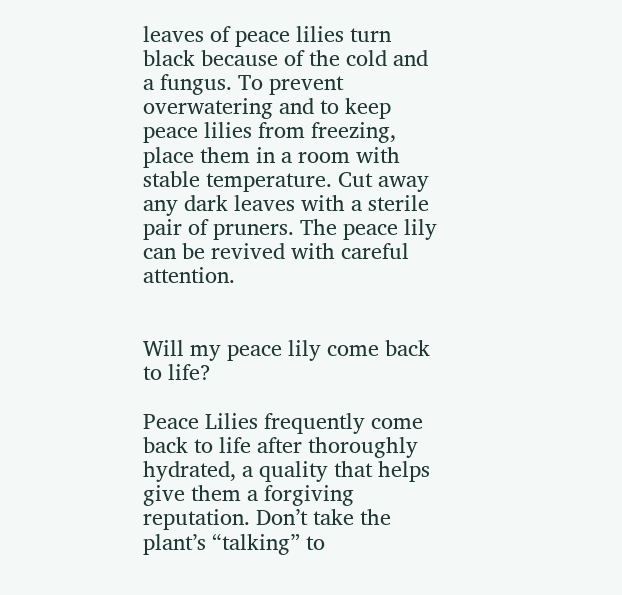leaves of peace lilies turn black because of the cold and a fungus. To prevent overwatering and to keep peace lilies from freezing, place them in a room with stable temperature. Cut away any dark leaves with a sterile pair of pruners. The peace lily can be revived with careful attention.


Will my peace lily come back to life?

Peace Lilies frequently come back to life after thoroughly hydrated, a quality that helps give them a forgiving reputation. Don’t take the plant’s “talking” to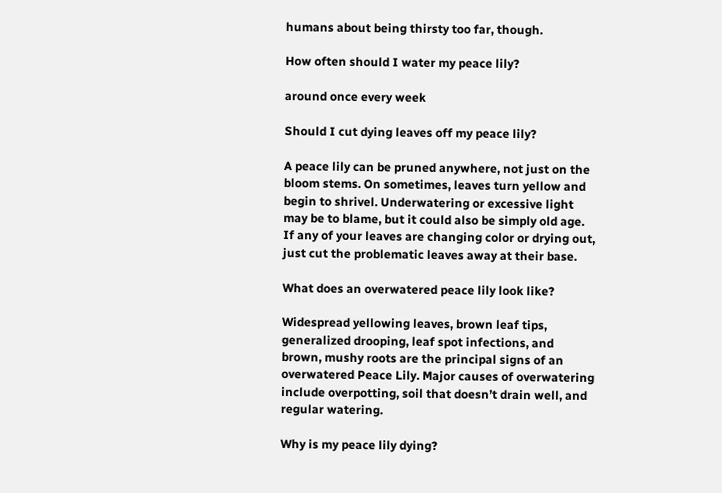humans about being thirsty too far, though.

How often should I water my peace lily?

around once every week

Should I cut dying leaves off my peace lily?

A peace lily can be pruned anywhere, not just on the bloom stems. On sometimes, leaves turn yellow and begin to shrivel. Underwatering or excessive light may be to blame, but it could also be simply old age. If any of your leaves are changing color or drying out, just cut the problematic leaves away at their base.

What does an overwatered peace lily look like?

Widespread yellowing leaves, brown leaf tips, generalized drooping, leaf spot infections, and brown, mushy roots are the principal signs of an overwatered Peace Lily. Major causes of overwatering include overpotting, soil that doesn’t drain well, and regular watering.

Why is my peace lily dying?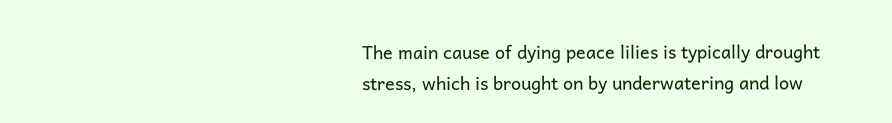The main cause of dying peace lilies is typically drought stress, which is brought on by underwatering and low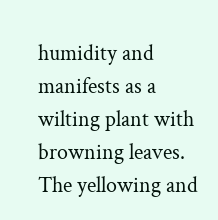humidity and manifests as a wilting plant with browning leaves. The yellowing and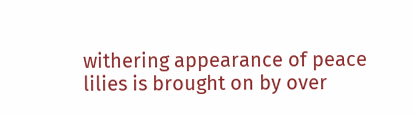withering appearance of peace lilies is brought on by over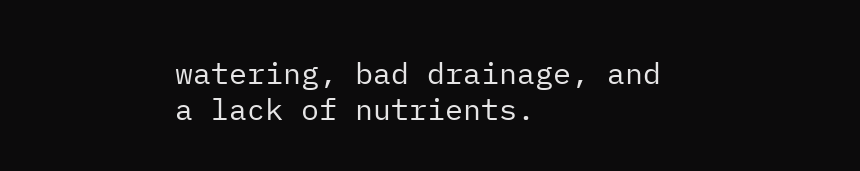watering, bad drainage, and a lack of nutrients.